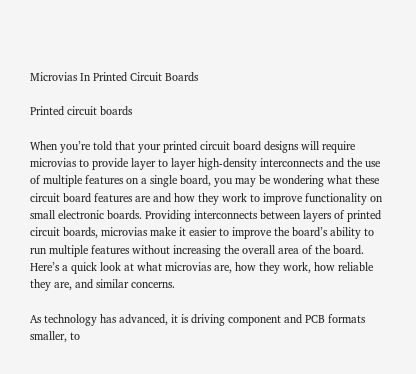Microvias In Printed Circuit Boards

Printed circuit boards

When you’re told that your printed circuit board designs will require microvias to provide layer to layer high-density interconnects and the use of multiple features on a single board, you may be wondering what these circuit board features are and how they work to improve functionality on small electronic boards. Providing interconnects between layers of printed circuit boards, microvias make it easier to improve the board’s ability to run multiple features without increasing the overall area of the board. Here’s a quick look at what microvias are, how they work, how reliable they are, and similar concerns.

As technology has advanced, it is driving component and PCB formats smaller, to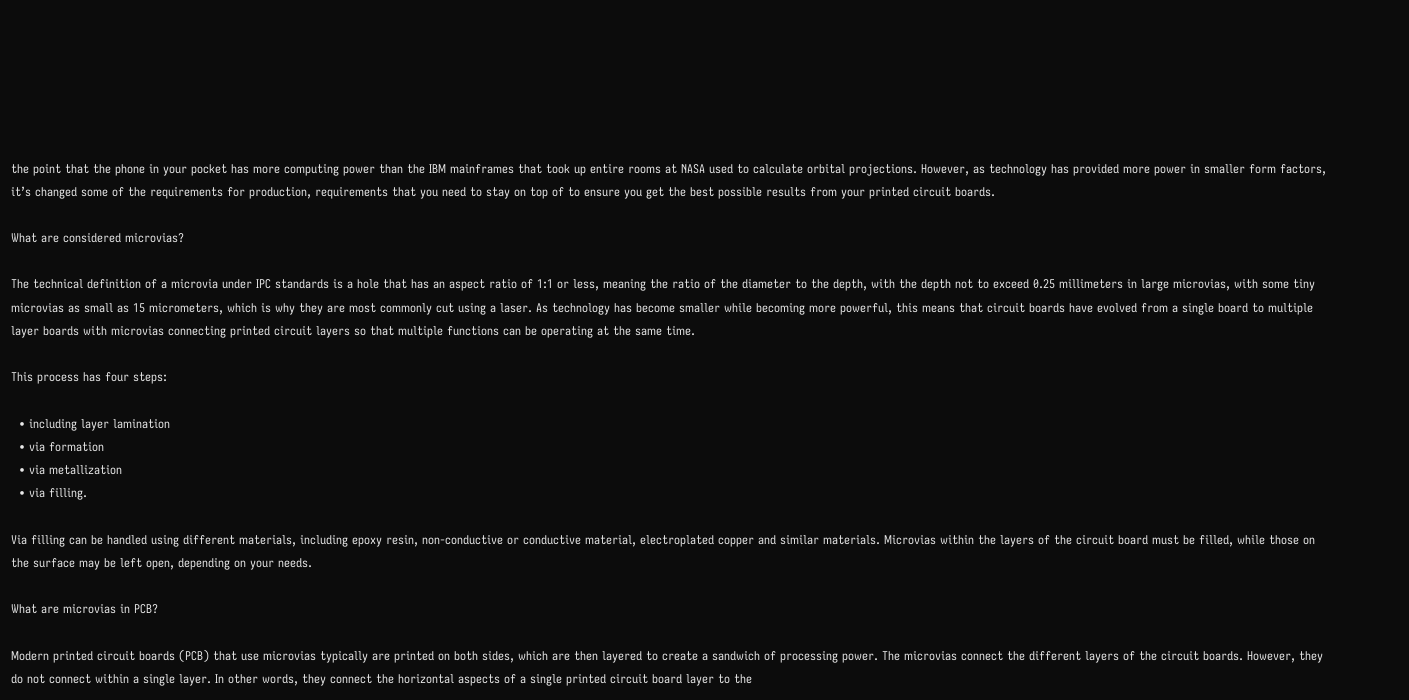the point that the phone in your pocket has more computing power than the IBM mainframes that took up entire rooms at NASA used to calculate orbital projections. However, as technology has provided more power in smaller form factors, it’s changed some of the requirements for production, requirements that you need to stay on top of to ensure you get the best possible results from your printed circuit boards.

What are considered microvias?

The technical definition of a microvia under IPC standards is a hole that has an aspect ratio of 1:1 or less, meaning the ratio of the diameter to the depth, with the depth not to exceed 0.25 millimeters in large microvias, with some tiny microvias as small as 15 micrometers, which is why they are most commonly cut using a laser. As technology has become smaller while becoming more powerful, this means that circuit boards have evolved from a single board to multiple layer boards with microvias connecting printed circuit layers so that multiple functions can be operating at the same time.

This process has four steps:

  • including layer lamination
  • via formation
  • via metallization
  • via filling.

Via filling can be handled using different materials, including epoxy resin, non-conductive or conductive material, electroplated copper and similar materials. Microvias within the layers of the circuit board must be filled, while those on the surface may be left open, depending on your needs.

What are microvias in PCB?

Modern printed circuit boards (PCB) that use microvias typically are printed on both sides, which are then layered to create a sandwich of processing power. The microvias connect the different layers of the circuit boards. However, they do not connect within a single layer. In other words, they connect the horizontal aspects of a single printed circuit board layer to the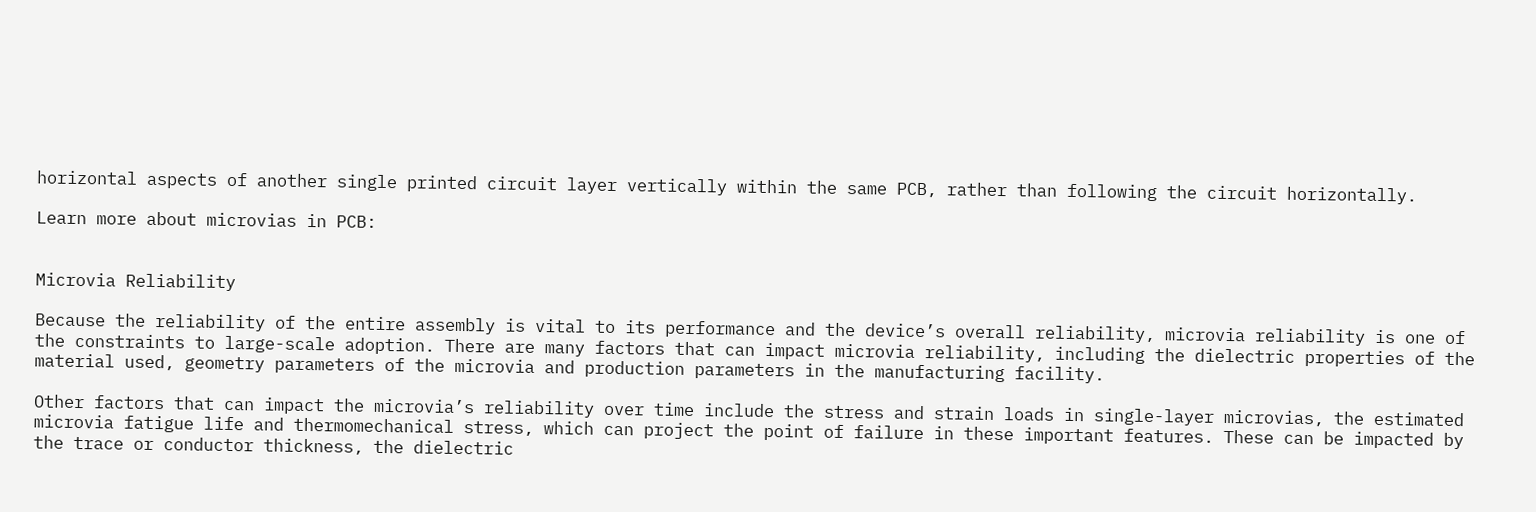horizontal aspects of another single printed circuit layer vertically within the same PCB, rather than following the circuit horizontally.

Learn more about microvias in PCB:


Microvia Reliability

Because the reliability of the entire assembly is vital to its performance and the device’s overall reliability, microvia reliability is one of the constraints to large-scale adoption. There are many factors that can impact microvia reliability, including the dielectric properties of the material used, geometry parameters of the microvia and production parameters in the manufacturing facility.

Other factors that can impact the microvia’s reliability over time include the stress and strain loads in single-layer microvias, the estimated microvia fatigue life and thermomechanical stress, which can project the point of failure in these important features. These can be impacted by the trace or conductor thickness, the dielectric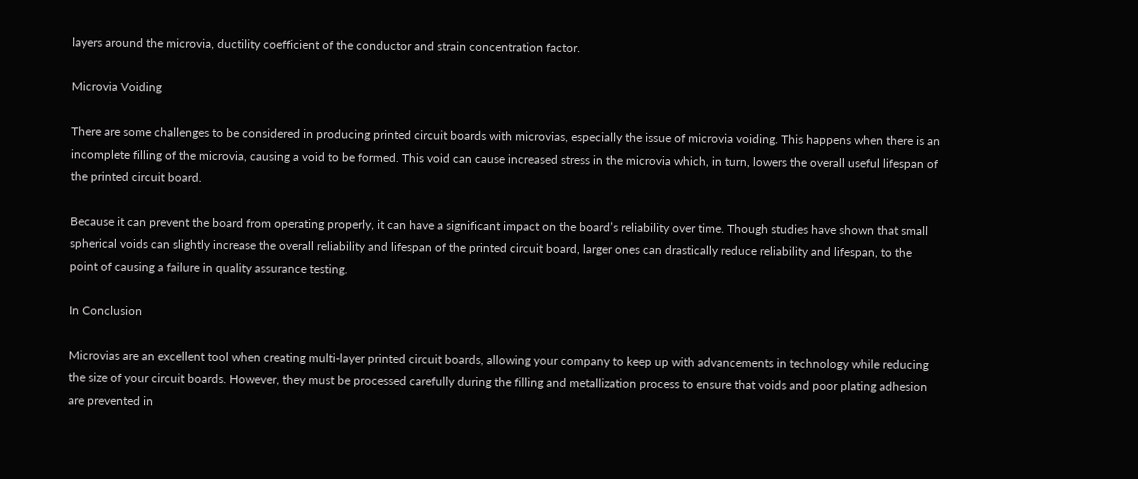layers around the microvia, ductility coefficient of the conductor and strain concentration factor.

Microvia Voiding

There are some challenges to be considered in producing printed circuit boards with microvias, especially the issue of microvia voiding. This happens when there is an incomplete filling of the microvia, causing a void to be formed. This void can cause increased stress in the microvia which, in turn, lowers the overall useful lifespan of the printed circuit board.

Because it can prevent the board from operating properly, it can have a significant impact on the board’s reliability over time. Though studies have shown that small spherical voids can slightly increase the overall reliability and lifespan of the printed circuit board, larger ones can drastically reduce reliability and lifespan, to the point of causing a failure in quality assurance testing.

In Conclusion

Microvias are an excellent tool when creating multi-layer printed circuit boards, allowing your company to keep up with advancements in technology while reducing the size of your circuit boards. However, they must be processed carefully during the filling and metallization process to ensure that voids and poor plating adhesion are prevented in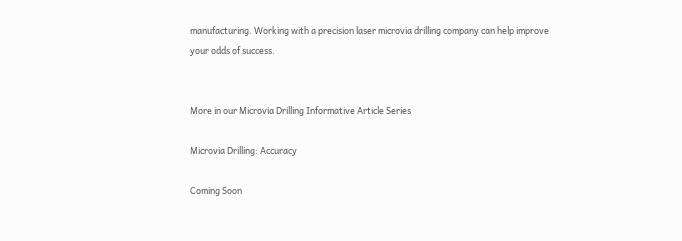manufacturing. Working with a precision laser microvia drilling company can help improve your odds of success.


More in our Microvia Drilling Informative Article Series

Microvia Drilling: Accuracy

Coming Soon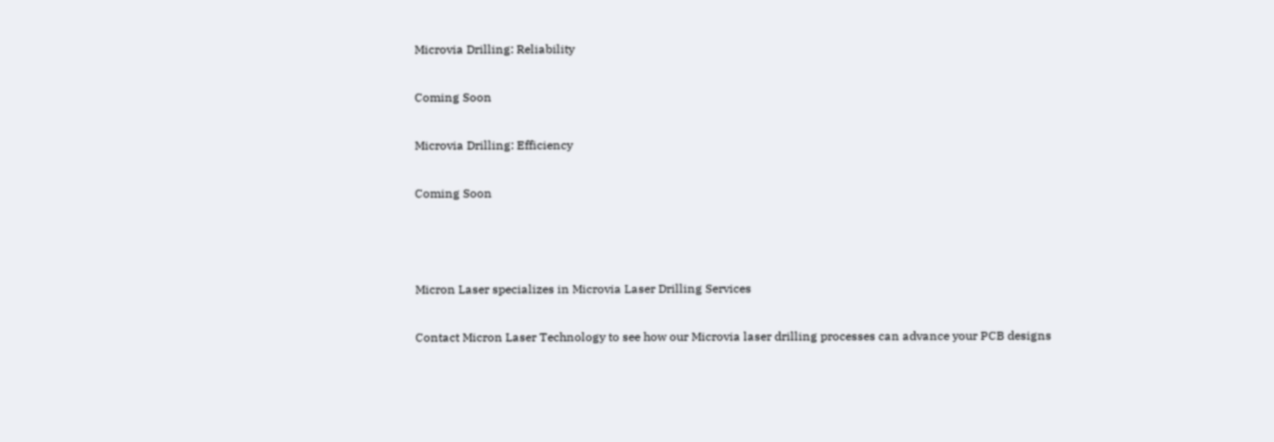Microvia Drilling: Reliability

Coming Soon

Microvia Drilling: Efficiency

Coming Soon



Micron Laser specializes in Microvia Laser Drilling Services

Contact Micron Laser Technology to see how our Microvia laser drilling processes can advance your PCB designs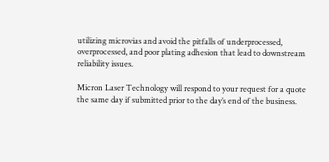utilizing microvias and avoid the pitfalls of underprocessed, overprocessed, and poor plating adhesion that lead to downstream reliability issues.

Micron Laser Technology will respond to your request for a quote
the same day if submitted prior to the day’s end of the business.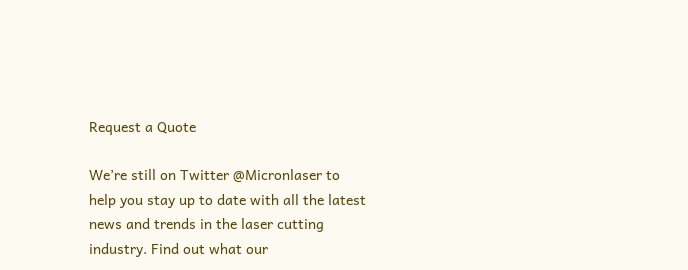Request a Quote

We’re still on Twitter @Micronlaser to help you stay up to date with all the latest news and trends in the laser cutting industry. Find out what our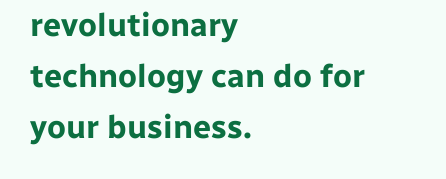revolutionary technology can do for your business.